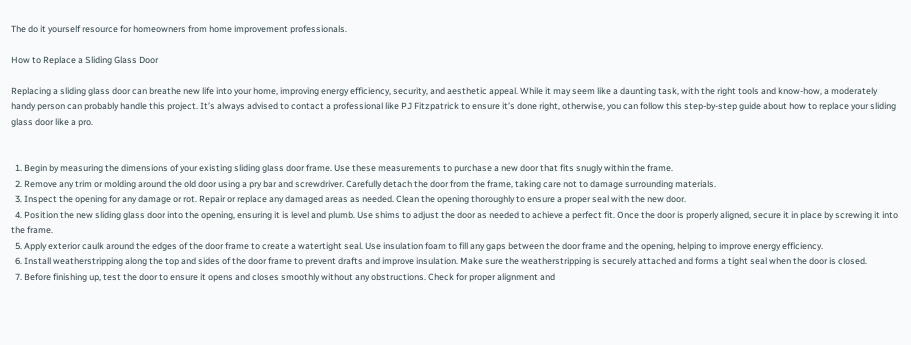The do it yourself resource for homeowners from home improvement professionals.

How to Replace a Sliding Glass Door

Replacing a sliding glass door can breathe new life into your home, improving energy efficiency, security, and aesthetic appeal. While it may seem like a daunting task, with the right tools and know-how, a moderately handy person can probably handle this project. It’s always advised to contact a professional like PJ Fitzpatrick to ensure it’s done right, otherwise, you can follow this step-by-step guide about how to replace your sliding glass door like a pro.


  1. Begin by measuring the dimensions of your existing sliding glass door frame. Use these measurements to purchase a new door that fits snugly within the frame.
  2. Remove any trim or molding around the old door using a pry bar and screwdriver. Carefully detach the door from the frame, taking care not to damage surrounding materials.
  3. Inspect the opening for any damage or rot. Repair or replace any damaged areas as needed. Clean the opening thoroughly to ensure a proper seal with the new door.
  4. Position the new sliding glass door into the opening, ensuring it is level and plumb. Use shims to adjust the door as needed to achieve a perfect fit. Once the door is properly aligned, secure it in place by screwing it into the frame.
  5. Apply exterior caulk around the edges of the door frame to create a watertight seal. Use insulation foam to fill any gaps between the door frame and the opening, helping to improve energy efficiency.
  6. Install weatherstripping along the top and sides of the door frame to prevent drafts and improve insulation. Make sure the weatherstripping is securely attached and forms a tight seal when the door is closed.
  7. Before finishing up, test the door to ensure it opens and closes smoothly without any obstructions. Check for proper alignment and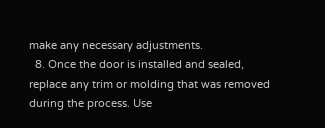make any necessary adjustments.
  8. Once the door is installed and sealed, replace any trim or molding that was removed during the process. Use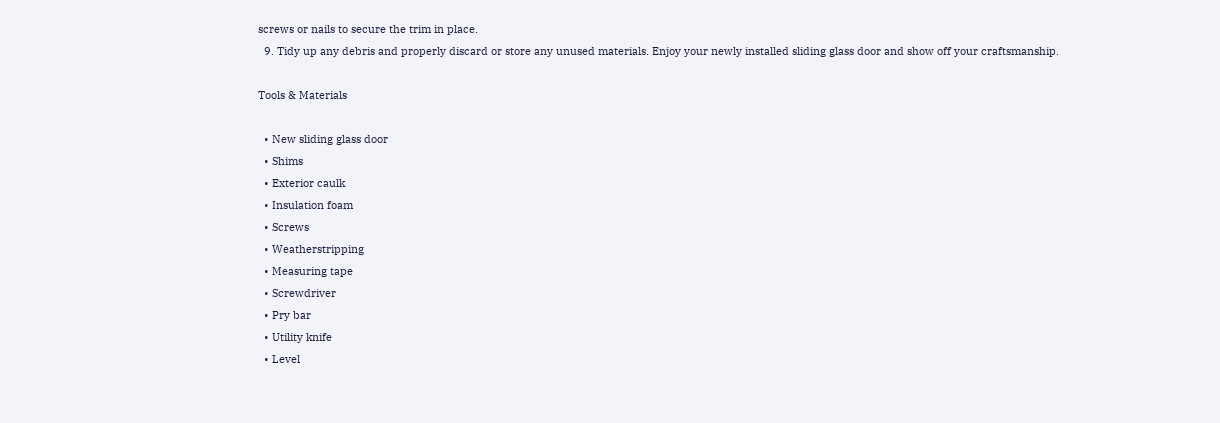screws or nails to secure the trim in place.
  9. Tidy up any debris and properly discard or store any unused materials. Enjoy your newly installed sliding glass door and show off your craftsmanship.

Tools & Materials

  • New sliding glass door
  • Shims
  • Exterior caulk
  • Insulation foam
  • Screws
  • Weatherstripping
  • Measuring tape
  • Screwdriver
  • Pry bar
  • Utility knife
  • Level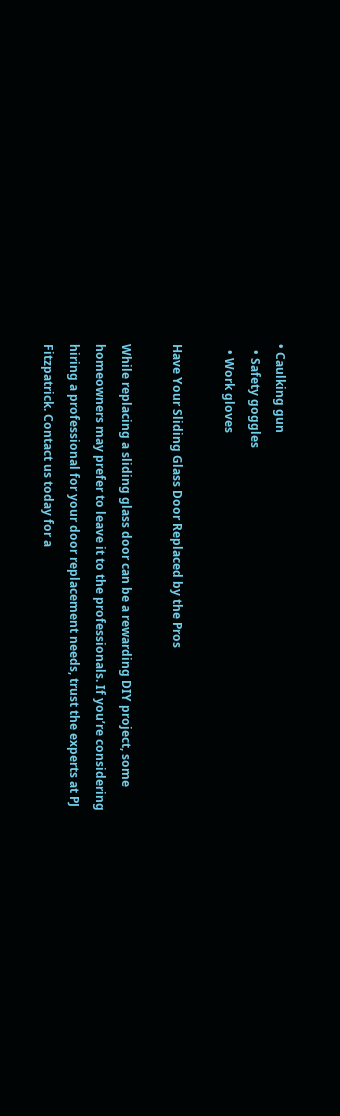• Caulking gun
  • Safety goggles
  • Work gloves

Have Your Sliding Glass Door Replaced by the Pros

While replacing a sliding glass door can be a rewarding DIY project, some homeowners may prefer to leave it to the professionals. If you’re considering hiring a professional for your door replacement needs, trust the experts at PJ Fitzpatrick. Contact us today for a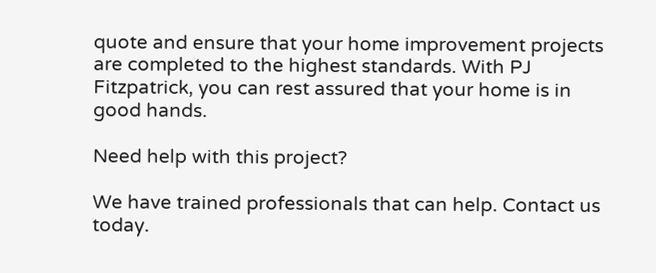quote and ensure that your home improvement projects are completed to the highest standards. With PJ Fitzpatrick, you can rest assured that your home is in good hands.

Need help with this project?

We have trained professionals that can help. Contact us today.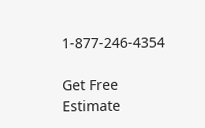1-877-246-4354

Get Free Estimate